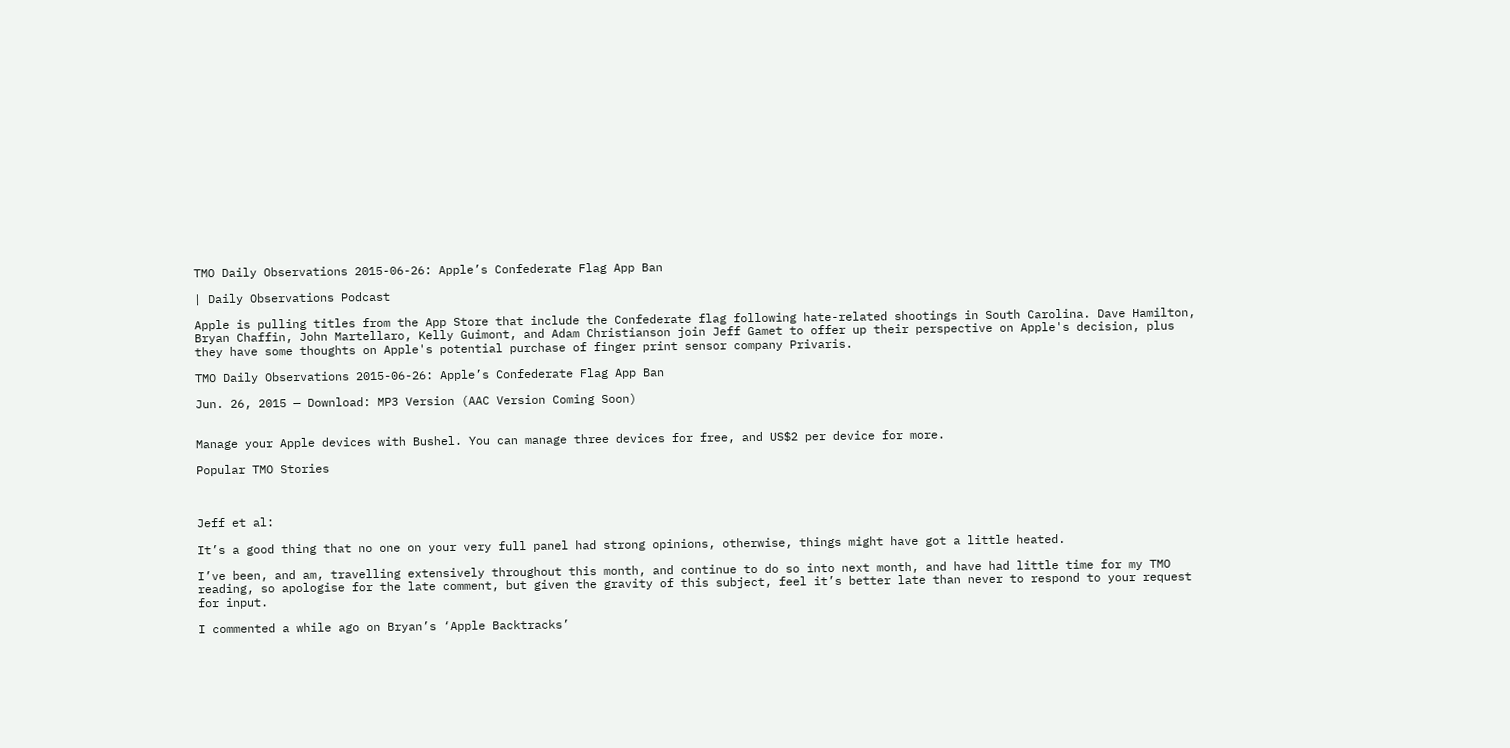TMO Daily Observations 2015-06-26: Apple’s Confederate Flag App Ban

| Daily Observations Podcast

Apple is pulling titles from the App Store that include the Confederate flag following hate-related shootings in South Carolina. Dave Hamilton, Bryan Chaffin, John Martellaro, Kelly Guimont, and Adam Christianson join Jeff Gamet to offer up their perspective on Apple's decision, plus they have some thoughts on Apple's potential purchase of finger print sensor company Privaris.

TMO Daily Observations 2015-06-26: Apple’s Confederate Flag App Ban

Jun. 26, 2015 — Download: MP3 Version (AAC Version Coming Soon)


Manage your Apple devices with Bushel. You can manage three devices for free, and US$2 per device for more.

Popular TMO Stories



Jeff et al:

It’s a good thing that no one on your very full panel had strong opinions, otherwise, things might have got a little heated.

I’ve been, and am, travelling extensively throughout this month, and continue to do so into next month, and have had little time for my TMO reading, so apologise for the late comment, but given the gravity of this subject, feel it’s better late than never to respond to your request for input.

I commented a while ago on Bryan’s ‘Apple Backtracks’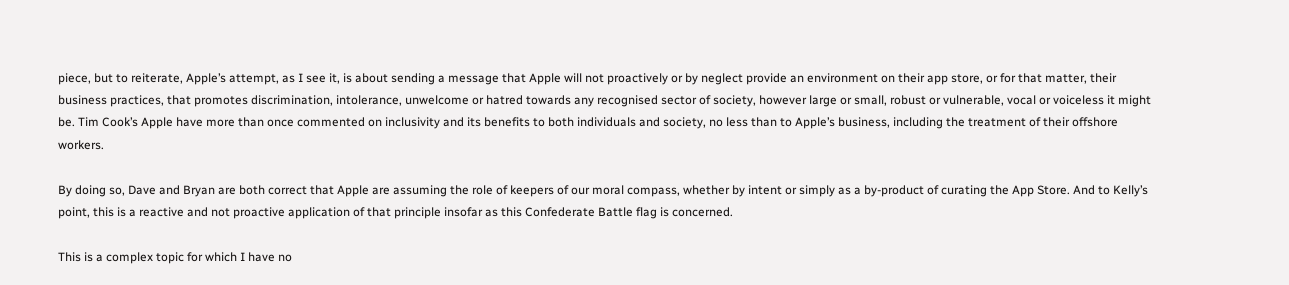piece, but to reiterate, Apple’s attempt, as I see it, is about sending a message that Apple will not proactively or by neglect provide an environment on their app store, or for that matter, their business practices, that promotes discrimination, intolerance, unwelcome or hatred towards any recognised sector of society, however large or small, robust or vulnerable, vocal or voiceless it might be. Tim Cook’s Apple have more than once commented on inclusivity and its benefits to both individuals and society, no less than to Apple’s business, including the treatment of their offshore workers.

By doing so, Dave and Bryan are both correct that Apple are assuming the role of keepers of our moral compass, whether by intent or simply as a by-product of curating the App Store. And to Kelly’s point, this is a reactive and not proactive application of that principle insofar as this Confederate Battle flag is concerned.

This is a complex topic for which I have no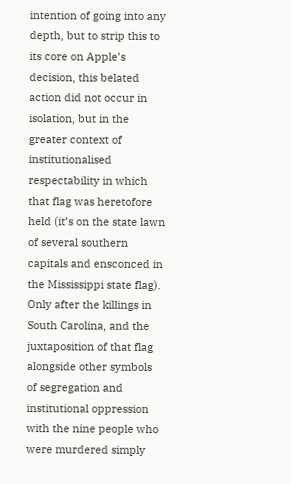intention of going into any depth, but to strip this to its core on Apple’s decision, this belated action did not occur in isolation, but in the greater context of institutionalised respectability in which that flag was heretofore held (it’s on the state lawn of several southern capitals and ensconced in the Mississippi state flag). Only after the killings in South Carolina, and the juxtaposition of that flag alongside other symbols of segregation and institutional oppression with the nine people who were murdered simply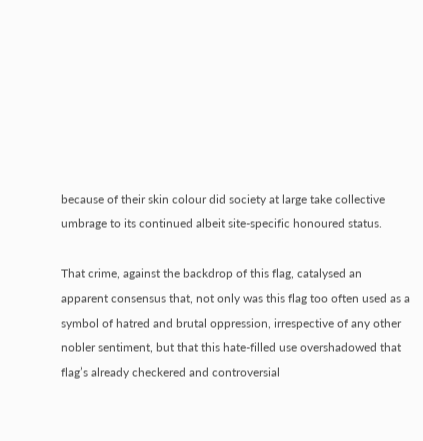because of their skin colour did society at large take collective umbrage to its continued albeit site-specific honoured status.

That crime, against the backdrop of this flag, catalysed an apparent consensus that, not only was this flag too often used as a symbol of hatred and brutal oppression, irrespective of any other nobler sentiment, but that this hate-filled use overshadowed that flag’s already checkered and controversial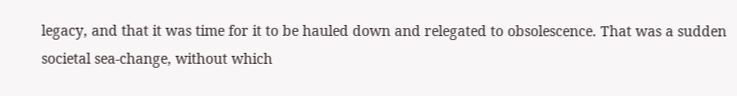legacy, and that it was time for it to be hauled down and relegated to obsolescence. That was a sudden societal sea-change, without which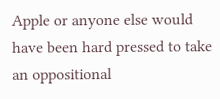Apple or anyone else would have been hard pressed to take an oppositional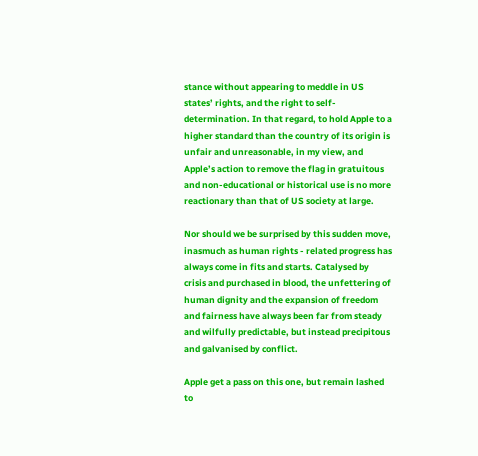stance without appearing to meddle in US states’ rights, and the right to self-determination. In that regard, to hold Apple to a higher standard than the country of its origin is unfair and unreasonable, in my view, and Apple’s action to remove the flag in gratuitous and non-educational or historical use is no more reactionary than that of US society at large.

Nor should we be surprised by this sudden move, inasmuch as human rights - related progress has always come in fits and starts. Catalysed by crisis and purchased in blood, the unfettering of human dignity and the expansion of freedom and fairness have always been far from steady and wilfully predictable, but instead precipitous and galvanised by conflict.

Apple get a pass on this one, but remain lashed to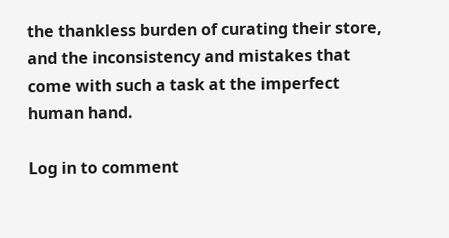the thankless burden of curating their store, and the inconsistency and mistakes that come with such a task at the imperfect human hand.

Log in to comment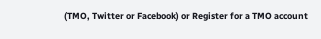(TMO, Twitter or Facebook) or Register for a TMO account